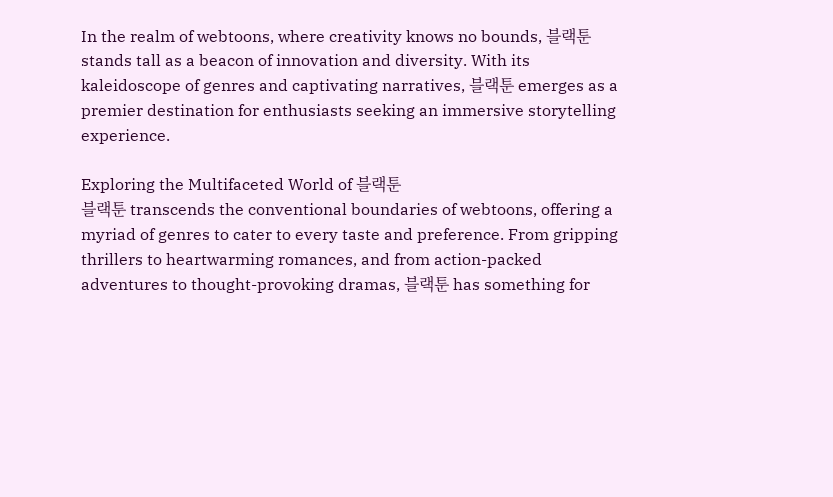In the realm of webtoons, where creativity knows no bounds, 블랙툰 stands tall as a beacon of innovation and diversity. With its kaleidoscope of genres and captivating narratives, 블랙툰 emerges as a premier destination for enthusiasts seeking an immersive storytelling experience.

Exploring the Multifaceted World of 블랙툰
블랙툰 transcends the conventional boundaries of webtoons, offering a myriad of genres to cater to every taste and preference. From gripping thrillers to heartwarming romances, and from action-packed adventures to thought-provoking dramas, 블랙툰 has something for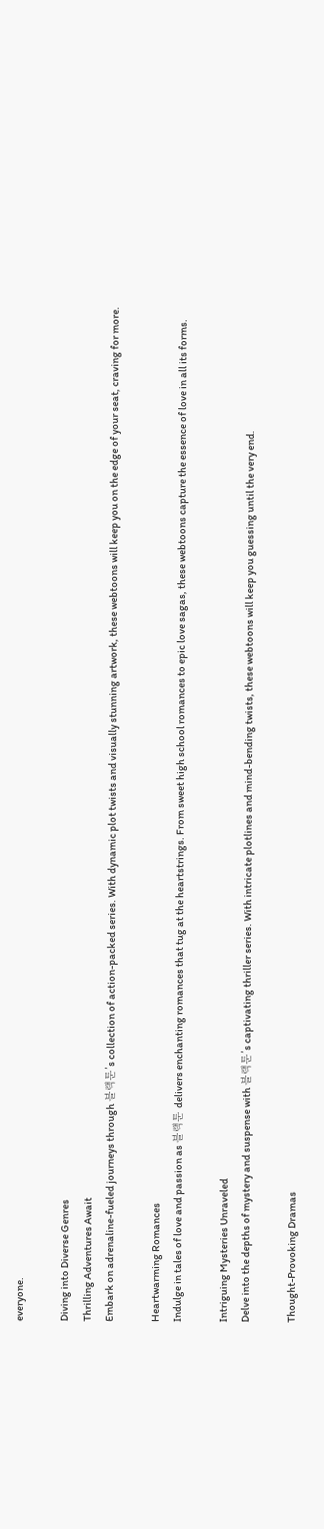everyone.

Diving into Diverse Genres
Thrilling Adventures Await
Embark on adrenaline-fueled journeys through 블랙툰’s collection of action-packed series. With dynamic plot twists and visually stunning artwork, these webtoons will keep you on the edge of your seat, craving for more.

Heartwarming Romances
Indulge in tales of love and passion as 블랙툰 delivers enchanting romances that tug at the heartstrings. From sweet high school romances to epic love sagas, these webtoons capture the essence of love in all its forms.

Intriguing Mysteries Unraveled
Delve into the depths of mystery and suspense with 블랙툰’s captivating thriller series. With intricate plotlines and mind-bending twists, these webtoons will keep you guessing until the very end.

Thought-Provoking Dramas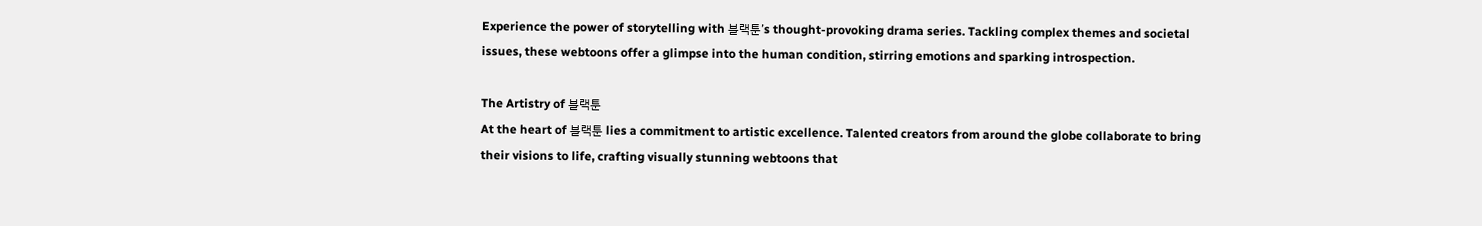Experience the power of storytelling with 블랙툰’s thought-provoking drama series. Tackling complex themes and societal issues, these webtoons offer a glimpse into the human condition, stirring emotions and sparking introspection.

The Artistry of 블랙툰
At the heart of 블랙툰 lies a commitment to artistic excellence. Talented creators from around the globe collaborate to bring their visions to life, crafting visually stunning webtoons that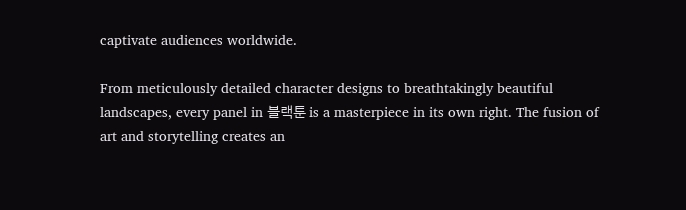captivate audiences worldwide.

From meticulously detailed character designs to breathtakingly beautiful landscapes, every panel in 블랙툰 is a masterpiece in its own right. The fusion of art and storytelling creates an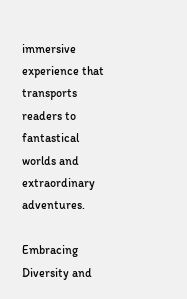immersive experience that transports readers to fantastical worlds and extraordinary adventures.

Embracing Diversity and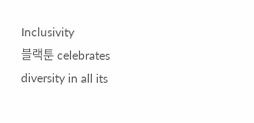Inclusivity
블랙툰 celebrates diversity in all its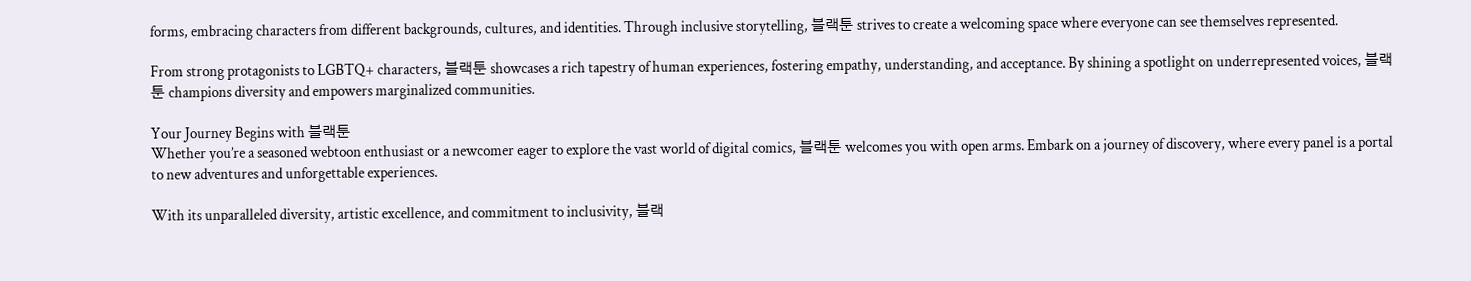forms, embracing characters from different backgrounds, cultures, and identities. Through inclusive storytelling, 블랙툰 strives to create a welcoming space where everyone can see themselves represented.

From strong protagonists to LGBTQ+ characters, 블랙툰 showcases a rich tapestry of human experiences, fostering empathy, understanding, and acceptance. By shining a spotlight on underrepresented voices, 블랙툰 champions diversity and empowers marginalized communities.

Your Journey Begins with 블랙툰
Whether you’re a seasoned webtoon enthusiast or a newcomer eager to explore the vast world of digital comics, 블랙툰 welcomes you with open arms. Embark on a journey of discovery, where every panel is a portal to new adventures and unforgettable experiences.

With its unparalleled diversity, artistic excellence, and commitment to inclusivity, 블랙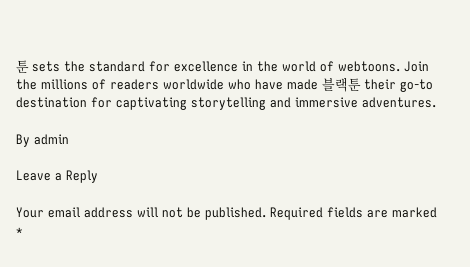툰 sets the standard for excellence in the world of webtoons. Join the millions of readers worldwide who have made 블랙툰 their go-to destination for captivating storytelling and immersive adventures.

By admin

Leave a Reply

Your email address will not be published. Required fields are marked *